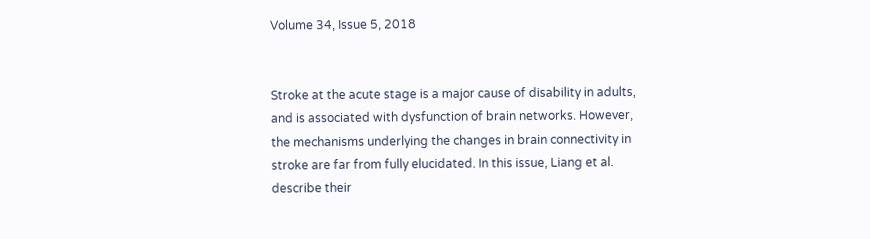Volume 34, Issue 5, 2018


Stroke at the acute stage is a major cause of disability in adults, and is associated with dysfunction of brain networks. However, the mechanisms underlying the changes in brain connectivity in stroke are far from fully elucidated. In this issue, Liang et al. describe their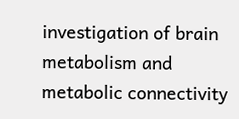investigation of brain metabolism and metabolic connectivity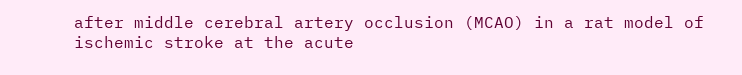after middle cerebral artery occlusion (MCAO) in a rat model of ischemic stroke at the acute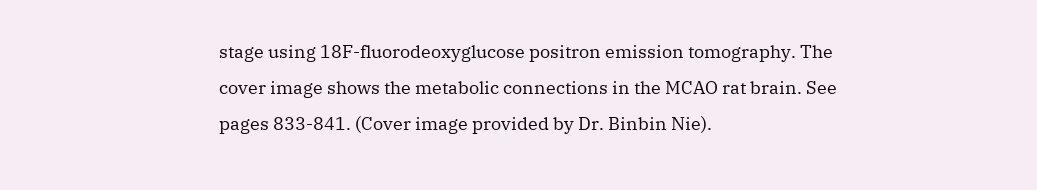stage using 18F-fluorodeoxyglucose positron emission tomography. The cover image shows the metabolic connections in the MCAO rat brain. See pages 833-841. (Cover image provided by Dr. Binbin Nie).